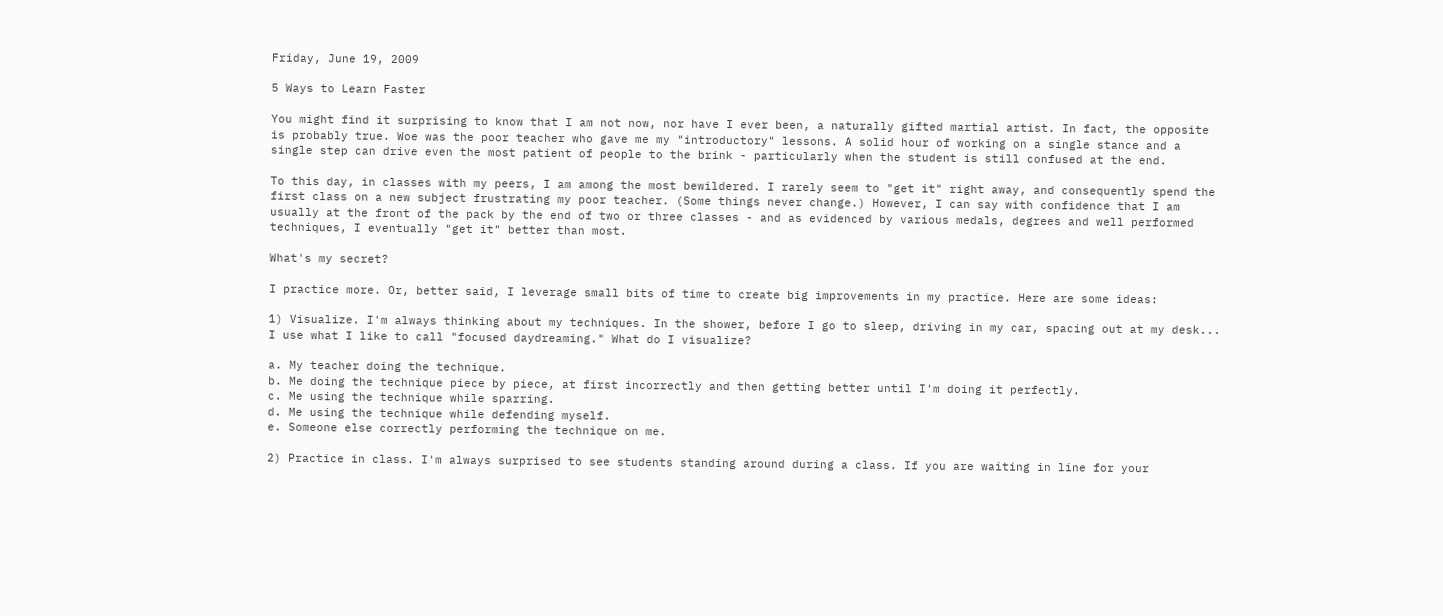Friday, June 19, 2009

5 Ways to Learn Faster

You might find it surprising to know that I am not now, nor have I ever been, a naturally gifted martial artist. In fact, the opposite is probably true. Woe was the poor teacher who gave me my "introductory" lessons. A solid hour of working on a single stance and a single step can drive even the most patient of people to the brink - particularly when the student is still confused at the end.

To this day, in classes with my peers, I am among the most bewildered. I rarely seem to "get it" right away, and consequently spend the first class on a new subject frustrating my poor teacher. (Some things never change.) However, I can say with confidence that I am usually at the front of the pack by the end of two or three classes - and as evidenced by various medals, degrees and well performed techniques, I eventually "get it" better than most.

What's my secret?

I practice more. Or, better said, I leverage small bits of time to create big improvements in my practice. Here are some ideas:

1) Visualize. I'm always thinking about my techniques. In the shower, before I go to sleep, driving in my car, spacing out at my desk... I use what I like to call "focused daydreaming." What do I visualize?

a. My teacher doing the technique.
b. Me doing the technique piece by piece, at first incorrectly and then getting better until I'm doing it perfectly.
c. Me using the technique while sparring.
d. Me using the technique while defending myself.
e. Someone else correctly performing the technique on me.

2) Practice in class. I'm always surprised to see students standing around during a class. If you are waiting in line for your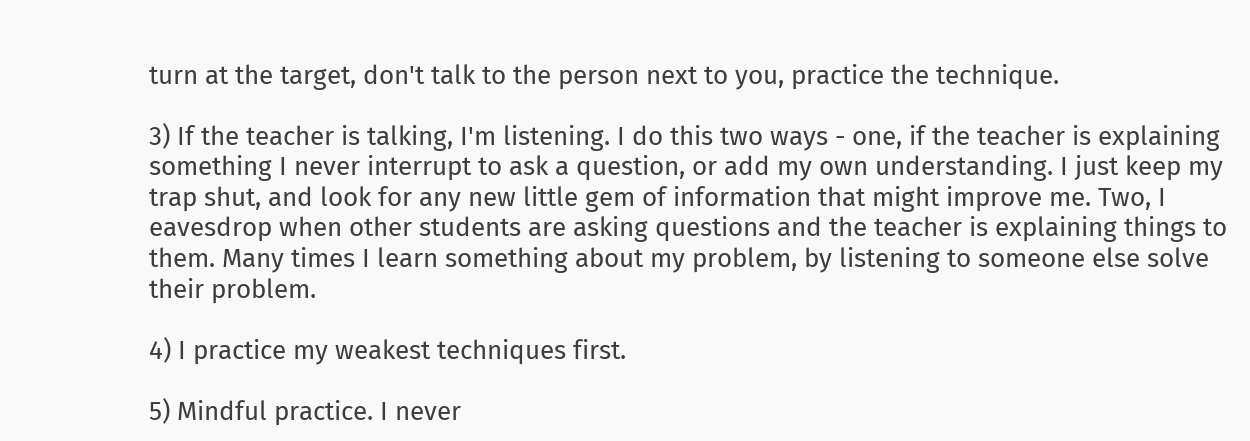turn at the target, don't talk to the person next to you, practice the technique.

3) If the teacher is talking, I'm listening. I do this two ways - one, if the teacher is explaining something I never interrupt to ask a question, or add my own understanding. I just keep my trap shut, and look for any new little gem of information that might improve me. Two, I eavesdrop when other students are asking questions and the teacher is explaining things to them. Many times I learn something about my problem, by listening to someone else solve their problem.

4) I practice my weakest techniques first.

5) Mindful practice. I never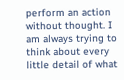perform an action without thought. I am always trying to think about every little detail of what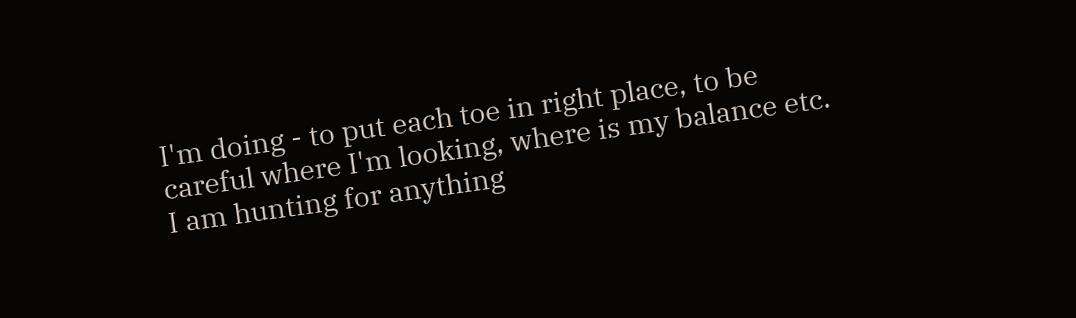I'm doing - to put each toe in right place, to be careful where I'm looking, where is my balance etc. I am hunting for anything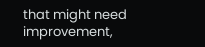that might need improvement,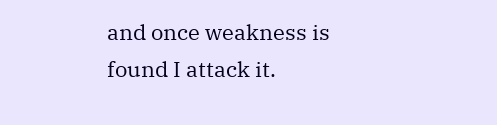and once weakness is found I attack it.